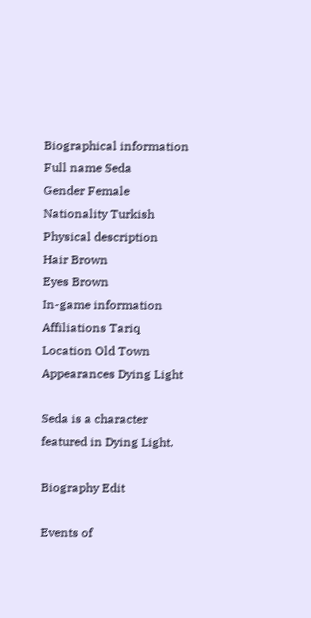Biographical information
Full name Seda
Gender Female
Nationality Turkish
Physical description
Hair Brown
Eyes Brown
In-game information
Affiliations Tariq
Location Old Town
Appearances Dying Light

Seda is a character featured in Dying Light.

Biography Edit

Events of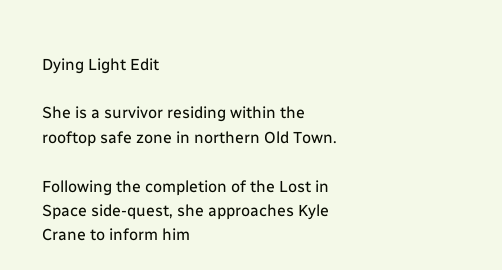Dying Light Edit

She is a survivor residing within the rooftop safe zone in northern Old Town.

Following the completion of the Lost in Space side-quest, she approaches Kyle Crane to inform him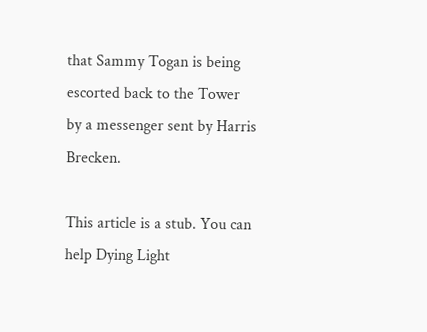that Sammy Togan is being escorted back to the Tower by a messenger sent by Harris Brecken.

This article is a stub. You can help Dying Light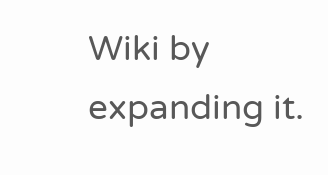Wiki by expanding it.